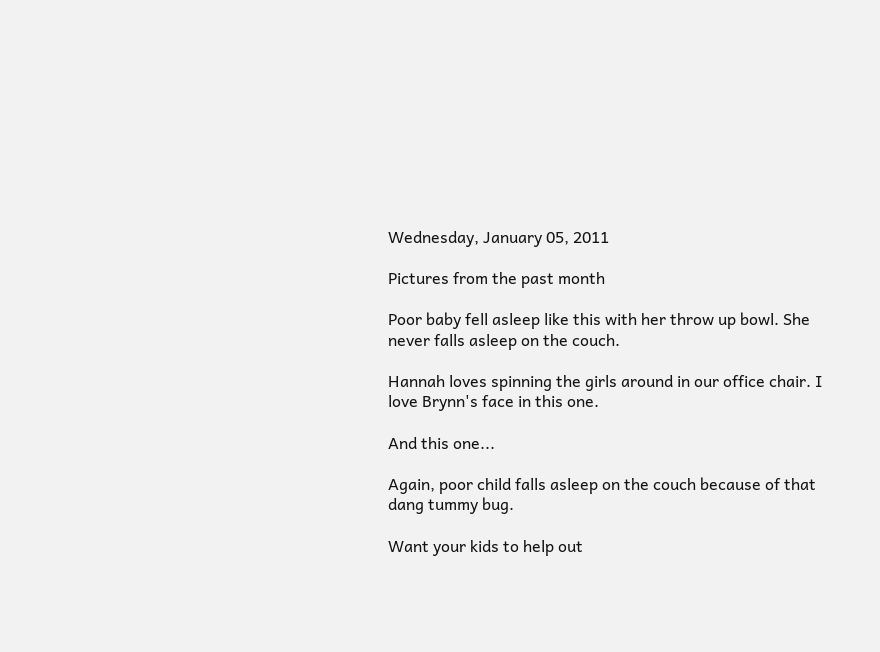Wednesday, January 05, 2011

Pictures from the past month

Poor baby fell asleep like this with her throw up bowl. She never falls asleep on the couch.

Hannah loves spinning the girls around in our office chair. I love Brynn's face in this one.

And this one...

Again, poor child falls asleep on the couch because of that dang tummy bug.

Want your kids to help out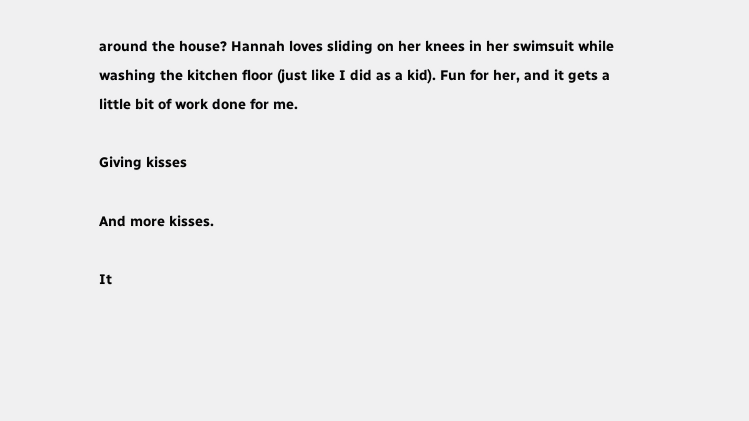around the house? Hannah loves sliding on her knees in her swimsuit while washing the kitchen floor (just like I did as a kid). Fun for her, and it gets a little bit of work done for me.

Giving kisses

And more kisses.

It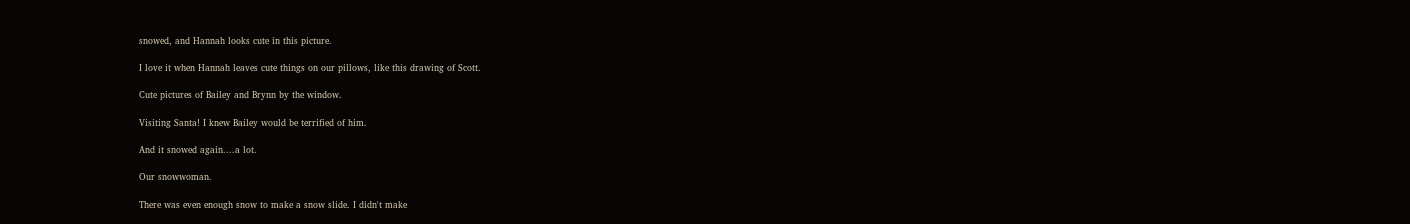snowed, and Hannah looks cute in this picture.

I love it when Hannah leaves cute things on our pillows, like this drawing of Scott.

Cute pictures of Bailey and Brynn by the window.

Visiting Santa! I knew Bailey would be terrified of him.

And it snowed again....a lot.

Our snowwoman.

There was even enough snow to make a snow slide. I didn't make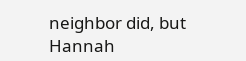neighbor did, but Hannah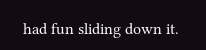had fun sliding down it.